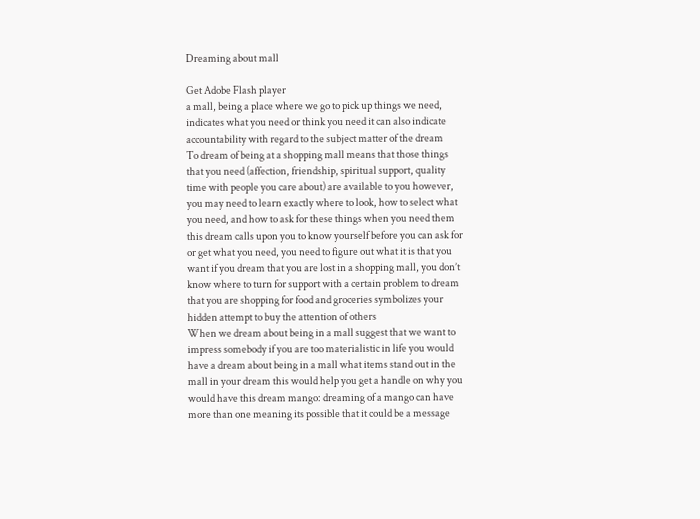Dreaming about mall

Get Adobe Flash player
a mall, being a place where we go to pick up things we need, indicates what you need or think you need it can also indicate accountability with regard to the subject matter of the dream
To dream of being at a shopping mall means that those things that you need (affection, friendship, spiritual support, quality time with people you care about) are available to you however, you may need to learn exactly where to look, how to select what you need, and how to ask for these things when you need them this dream calls upon you to know yourself before you can ask for or get what you need, you need to figure out what it is that you want if you dream that you are lost in a shopping mall, you don’t know where to turn for support with a certain problem to dream that you are shopping for food and groceries symbolizes your hidden attempt to buy the attention of others
When we dream about being in a mall suggest that we want to impress somebody if you are too materialistic in life you would have a dream about being in a mall what items stand out in the mall in your dream this would help you get a handle on why you would have this dream mango: dreaming of a mango can have more than one meaning its possible that it could be a message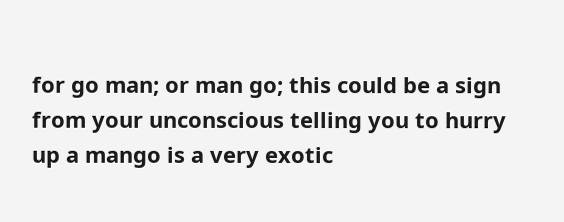for go man; or man go; this could be a sign from your unconscious telling you to hurry up a mango is a very exotic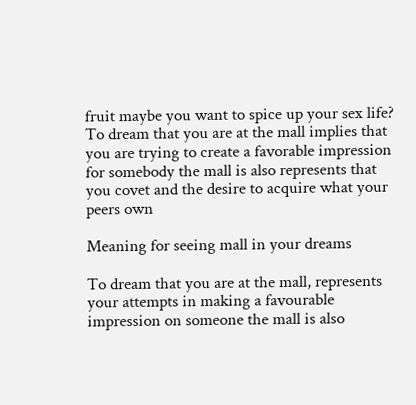fruit maybe you want to spice up your sex life?
To dream that you are at the mall implies that you are trying to create a favorable impression for somebody the mall is also represents that you covet and the desire to acquire what your peers own

Meaning for seeing mall in your dreams

To dream that you are at the mall, represents your attempts in making a favourable impression on someone the mall is also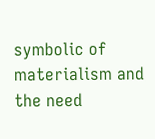symbolic of materialism and the need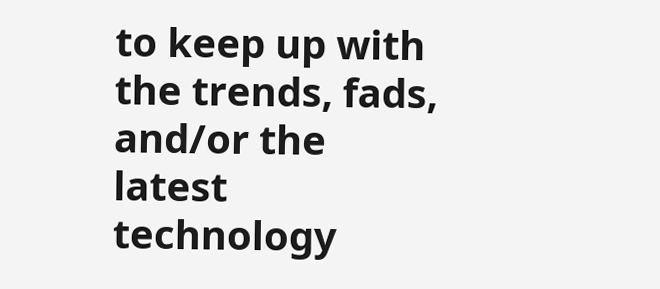to keep up with the trends, fads, and/or the latest technology